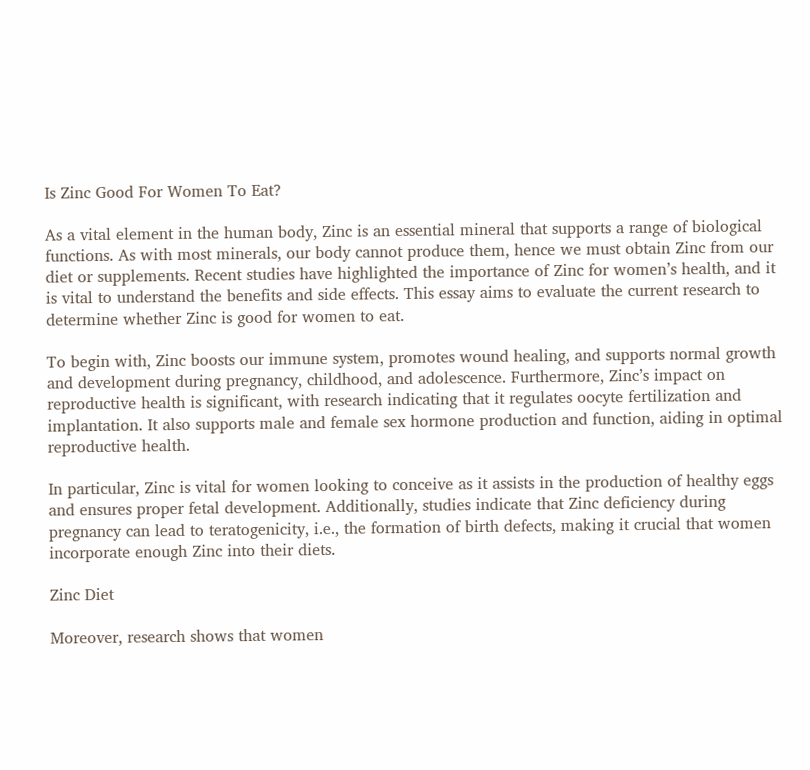Is Zinc Good For Women To Eat?

As a vital element in the human body, Zinc is an essential mineral that supports a range of biological functions. As with most minerals, our body cannot produce them, hence we must obtain Zinc from our diet or supplements. Recent studies have highlighted the importance of Zinc for women’s health, and it is vital to understand the benefits and side effects. This essay aims to evaluate the current research to determine whether Zinc is good for women to eat.

To begin with, Zinc boosts our immune system, promotes wound healing, and supports normal growth and development during pregnancy, childhood, and adolescence. Furthermore, Zinc’s impact on reproductive health is significant, with research indicating that it regulates oocyte fertilization and implantation. It also supports male and female sex hormone production and function, aiding in optimal reproductive health.

In particular, Zinc is vital for women looking to conceive as it assists in the production of healthy eggs and ensures proper fetal development. Additionally, studies indicate that Zinc deficiency during pregnancy can lead to teratogenicity, i.e., the formation of birth defects, making it crucial that women incorporate enough Zinc into their diets.

Zinc Diet

Moreover, research shows that women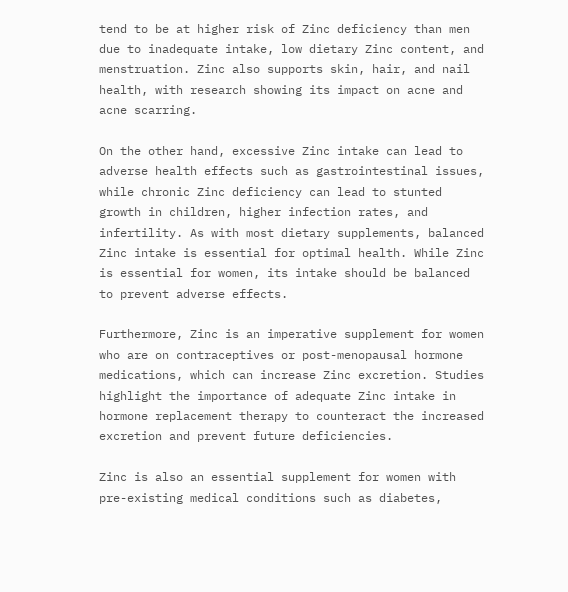tend to be at higher risk of Zinc deficiency than men due to inadequate intake, low dietary Zinc content, and menstruation. Zinc also supports skin, hair, and nail health, with research showing its impact on acne and acne scarring.

On the other hand, excessive Zinc intake can lead to adverse health effects such as gastrointestinal issues, while chronic Zinc deficiency can lead to stunted growth in children, higher infection rates, and infertility. As with most dietary supplements, balanced Zinc intake is essential for optimal health. While Zinc is essential for women, its intake should be balanced to prevent adverse effects.

Furthermore, Zinc is an imperative supplement for women who are on contraceptives or post-menopausal hormone medications, which can increase Zinc excretion. Studies highlight the importance of adequate Zinc intake in hormone replacement therapy to counteract the increased excretion and prevent future deficiencies.

Zinc is also an essential supplement for women with pre-existing medical conditions such as diabetes,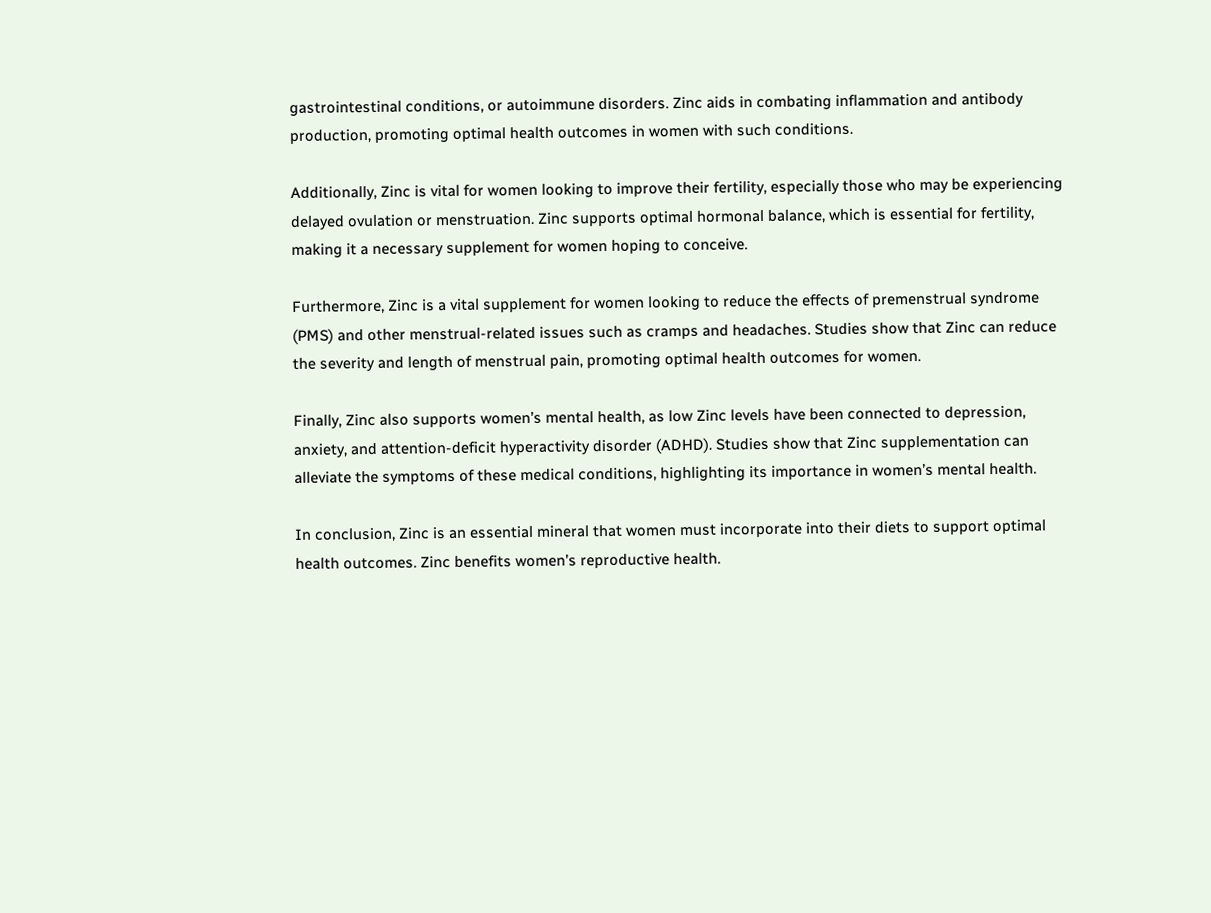gastrointestinal conditions, or autoimmune disorders. Zinc aids in combating inflammation and antibody production, promoting optimal health outcomes in women with such conditions.

Additionally, Zinc is vital for women looking to improve their fertility, especially those who may be experiencing delayed ovulation or menstruation. Zinc supports optimal hormonal balance, which is essential for fertility, making it a necessary supplement for women hoping to conceive.

Furthermore, Zinc is a vital supplement for women looking to reduce the effects of premenstrual syndrome (PMS) and other menstrual-related issues such as cramps and headaches. Studies show that Zinc can reduce the severity and length of menstrual pain, promoting optimal health outcomes for women.

Finally, Zinc also supports women’s mental health, as low Zinc levels have been connected to depression, anxiety, and attention-deficit hyperactivity disorder (ADHD). Studies show that Zinc supplementation can alleviate the symptoms of these medical conditions, highlighting its importance in women’s mental health.

In conclusion, Zinc is an essential mineral that women must incorporate into their diets to support optimal health outcomes. Zinc benefits women’s reproductive health.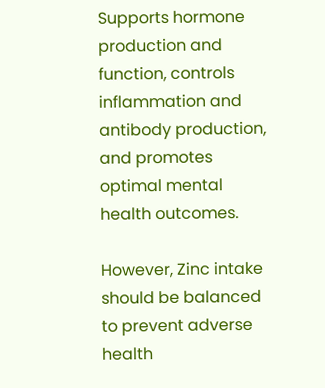Supports hormone production and function, controls inflammation and antibody production, and promotes optimal mental health outcomes.

However, Zinc intake should be balanced to prevent adverse health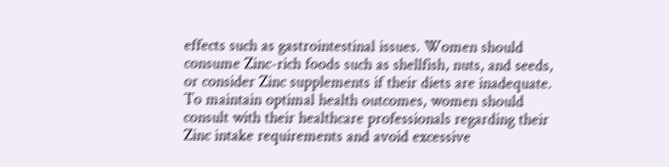effects such as gastrointestinal issues. Women should consume Zinc-rich foods such as shellfish, nuts, and seeds, or consider Zinc supplements if their diets are inadequate. To maintain optimal health outcomes, women should consult with their healthcare professionals regarding their Zinc intake requirements and avoid excessive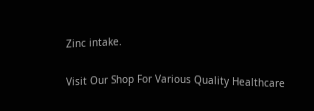Zinc intake.

Visit Our Shop For Various Quality Healthcare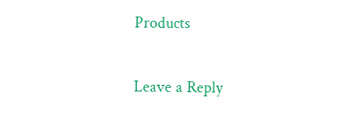Products

Leave a Reply